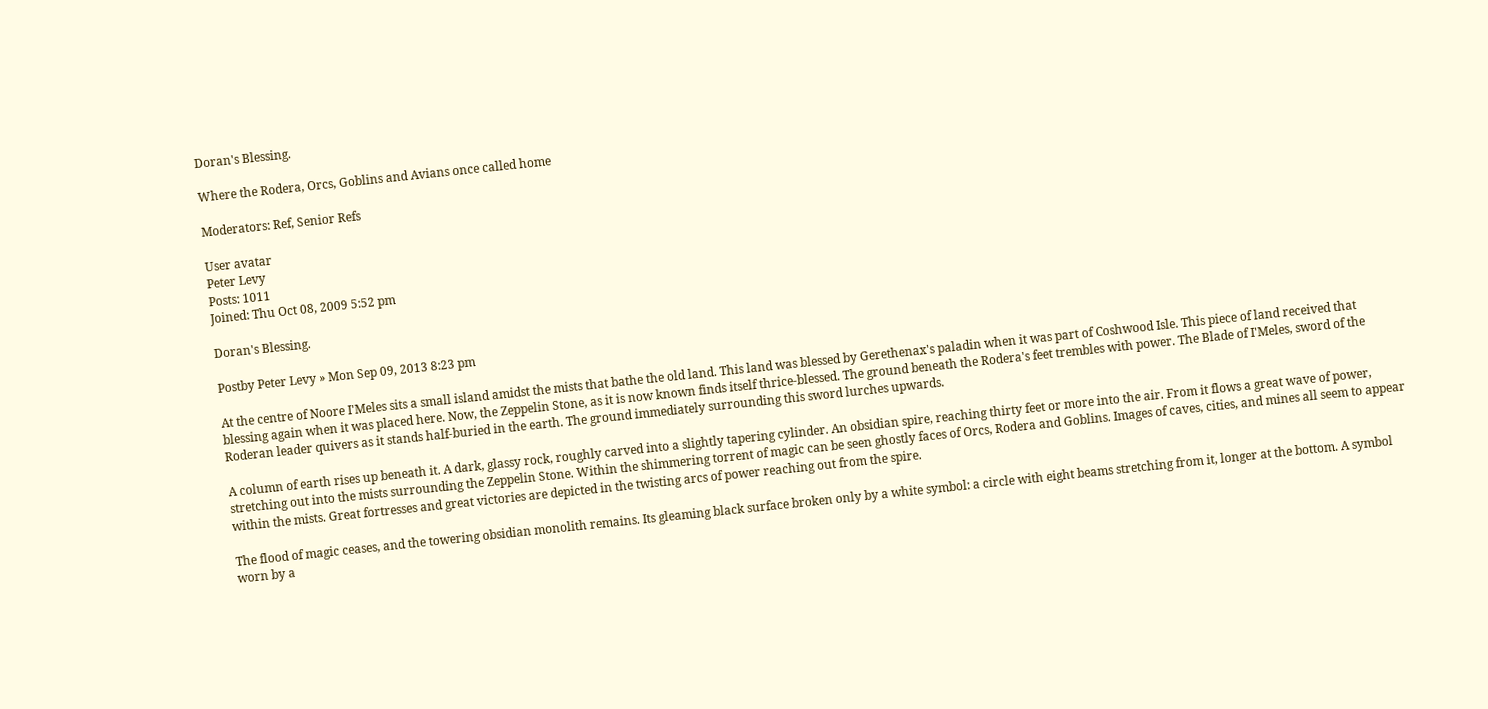Doran's Blessing.

Where the Rodera, Orcs, Goblins and Avians once called home

Moderators: Ref, Senior Refs

User avatar
Peter Levy
Posts: 1011
Joined: Thu Oct 08, 2009 5:52 pm

Doran's Blessing.

Postby Peter Levy » Mon Sep 09, 2013 8:23 pm

At the centre of Noore I'Meles sits a small island amidst the mists that bathe the old land. This land was blessed by Gerethenax's paladin when it was part of Coshwood Isle. This piece of land received that blessing again when it was placed here. Now, the Zeppelin Stone, as it is now known finds itself thrice-blessed. The ground beneath the Rodera's feet trembles with power. The Blade of I'Meles, sword of the Roderan leader quivers as it stands half-buried in the earth. The ground immediately surrounding this sword lurches upwards.

A column of earth rises up beneath it. A dark, glassy rock, roughly carved into a slightly tapering cylinder. An obsidian spire, reaching thirty feet or more into the air. From it flows a great wave of power, stretching out into the mists surrounding the Zeppelin Stone. Within the shimmering torrent of magic can be seen ghostly faces of Orcs, Rodera and Goblins. Images of caves, cities, and mines all seem to appear within the mists. Great fortresses and great victories are depicted in the twisting arcs of power reaching out from the spire.

The flood of magic ceases, and the towering obsidian monolith remains. Its gleaming black surface broken only by a white symbol: a circle with eight beams stretching from it, longer at the bottom. A symbol worn by a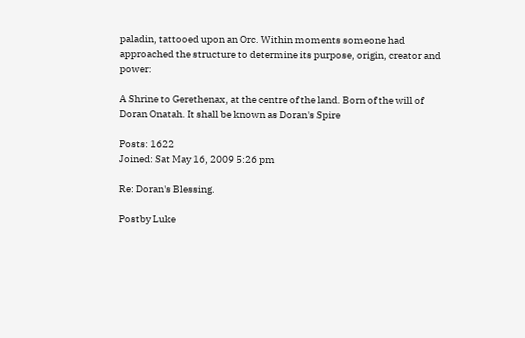paladin, tattooed upon an Orc. Within moments someone had approached the structure to determine its purpose, origin, creator and power:

A Shrine to Gerethenax, at the centre of the land. Born of the will of Doran Onatah. It shall be known as Doran's Spire

Posts: 1622
Joined: Sat May 16, 2009 5:26 pm

Re: Doran's Blessing.

Postby Luke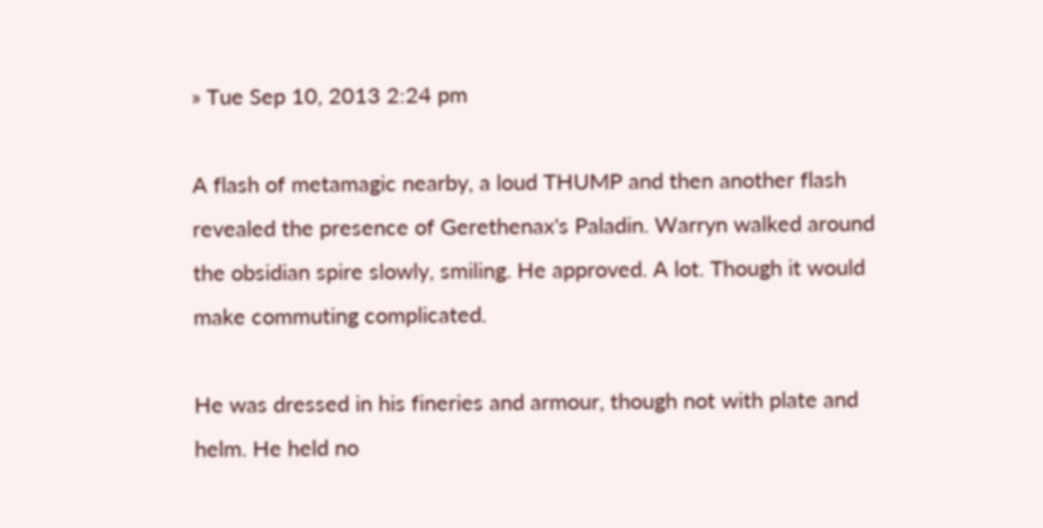» Tue Sep 10, 2013 2:24 pm

A flash of metamagic nearby, a loud THUMP and then another flash revealed the presence of Gerethenax's Paladin. Warryn walked around the obsidian spire slowly, smiling. He approved. A lot. Though it would make commuting complicated.

He was dressed in his fineries and armour, though not with plate and helm. He held no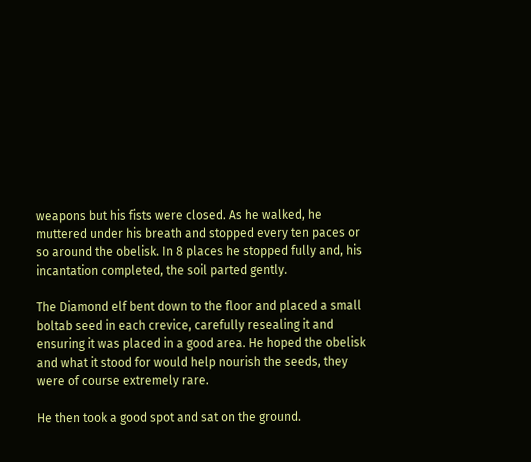weapons but his fists were closed. As he walked, he muttered under his breath and stopped every ten paces or so around the obelisk. In 8 places he stopped fully and, his incantation completed, the soil parted gently.

The Diamond elf bent down to the floor and placed a small boltab seed in each crevice, carefully resealing it and ensuring it was placed in a good area. He hoped the obelisk and what it stood for would help nourish the seeds, they were of course extremely rare.

He then took a good spot and sat on the ground.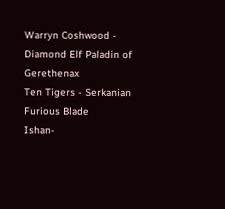Warryn Coshwood - Diamond Elf Paladin of Gerethenax
Ten Tigers - Serkanian Furious Blade
Ishan-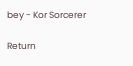bey - Kor Sorcerer

Return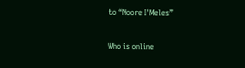to “Noore I'Meles”

Who is online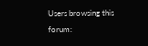Users browsing this forum: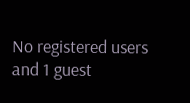No registered users and 1 guest